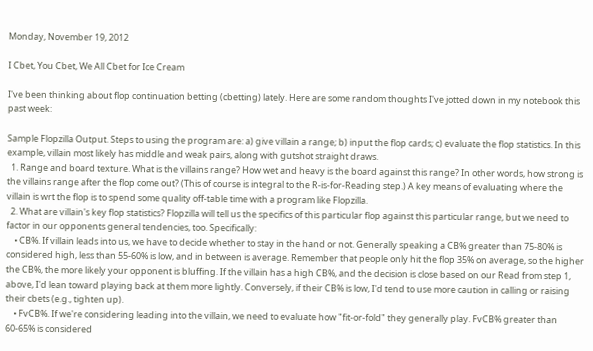Monday, November 19, 2012

I Cbet, You Cbet, We All Cbet for Ice Cream

I've been thinking about flop continuation betting (cbetting) lately. Here are some random thoughts I've jotted down in my notebook this past week:

Sample Flopzilla Output. Steps to using the program are: a) give villain a range; b) input the flop cards; c) evaluate the flop statistics. In this example, villain most likely has middle and weak pairs, along with gutshot straight draws.
  1. Range and board texture. What is the villains range? How wet and heavy is the board against this range? In other words, how strong is the villains range after the flop come out? (This of course is integral to the R-is-for-Reading step.) A key means of evaluating where the villain is wrt the flop is to spend some quality off-table time with a program like Flopzilla.
  2. What are villain's key flop statistics? Flopzilla will tell us the specifics of this particular flop against this particular range, but we need to factor in our opponents general tendencies, too. Specifically:
    • CB%. If villain leads into us, we have to decide whether to stay in the hand or not. Generally speaking a CB% greater than 75-80% is considered high, less than 55-60% is low, and in between is average. Remember that people only hit the flop 35% on average, so the higher the CB%, the more likely your opponent is bluffing. If the villain has a high CB%, and the decision is close based on our Read from step 1, above, I'd lean toward playing back at them more lightly. Conversely, if their CB% is low, I'd tend to use more caution in calling or raising their cbets (e.g., tighten up).
    • FvCB%. If we're considering leading into the villain, we need to evaluate how "fit-or-fold" they generally play. FvCB% greater than 60-65% is considered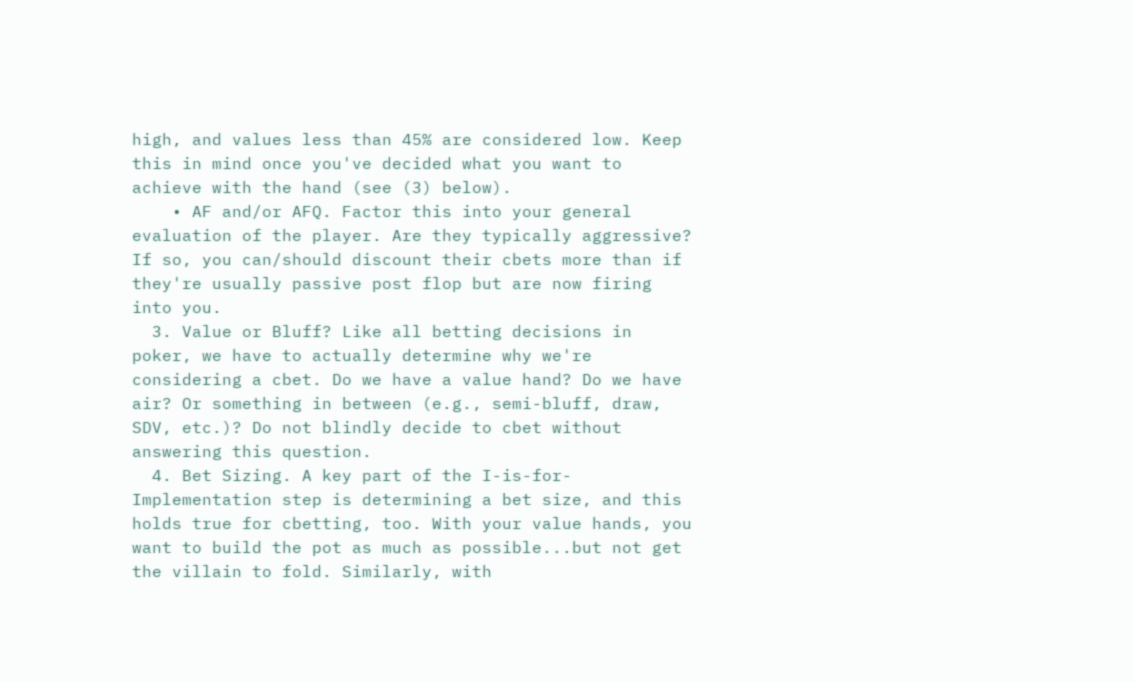high, and values less than 45% are considered low. Keep this in mind once you've decided what you want to achieve with the hand (see (3) below).
    • AF and/or AFQ. Factor this into your general evaluation of the player. Are they typically aggressive? If so, you can/should discount their cbets more than if they're usually passive post flop but are now firing into you.
  3. Value or Bluff? Like all betting decisions in poker, we have to actually determine why we're considering a cbet. Do we have a value hand? Do we have air? Or something in between (e.g., semi-bluff, draw, SDV, etc.)? Do not blindly decide to cbet without  answering this question.
  4. Bet Sizing. A key part of the I-is-for-Implementation step is determining a bet size, and this holds true for cbetting, too. With your value hands, you want to build the pot as much as possible...but not get the villain to fold. Similarly, with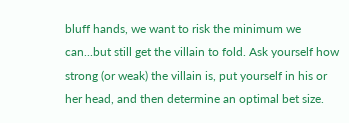bluff hands, we want to risk the minimum we can...but still get the villain to fold. Ask yourself how strong (or weak) the villain is, put yourself in his or her head, and then determine an optimal bet size.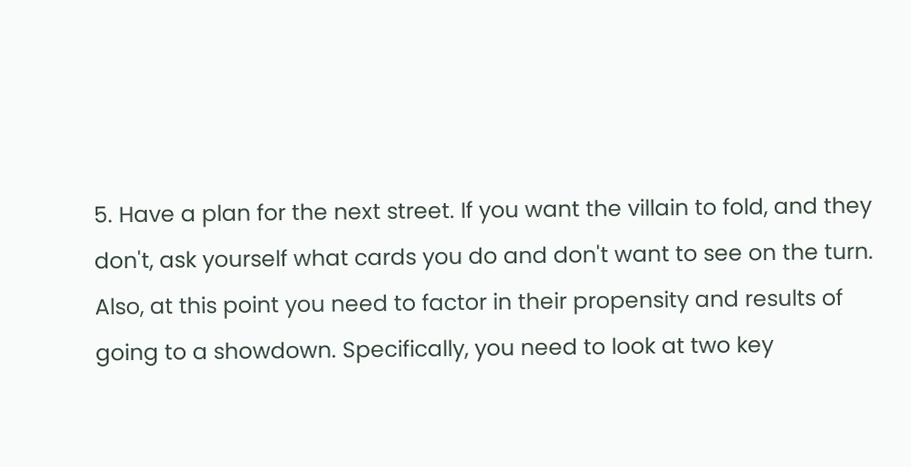5. Have a plan for the next street. If you want the villain to fold, and they don't, ask yourself what cards you do and don't want to see on the turn. Also, at this point you need to factor in their propensity and results of going to a showdown. Specifically, you need to look at two key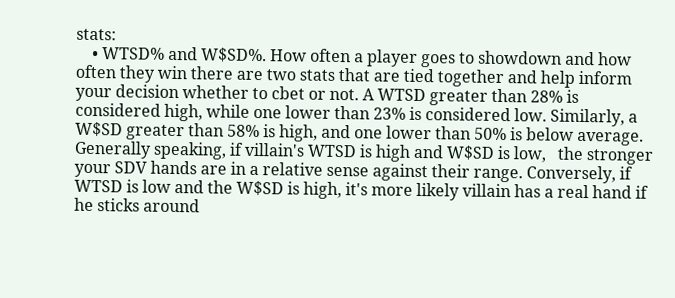stats:
    • WTSD% and W$SD%. How often a player goes to showdown and how often they win there are two stats that are tied together and help inform your decision whether to cbet or not. A WTSD greater than 28% is considered high, while one lower than 23% is considered low. Similarly, a W$SD greater than 58% is high, and one lower than 50% is below average. Generally speaking, if villain's WTSD is high and W$SD is low,   the stronger your SDV hands are in a relative sense against their range. Conversely, if WTSD is low and the W$SD is high, it's more likely villain has a real hand if he sticks around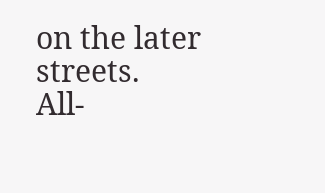on the later streets.
All-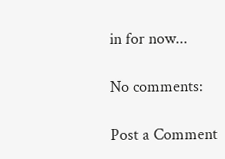in for now...

No comments:

Post a Comment